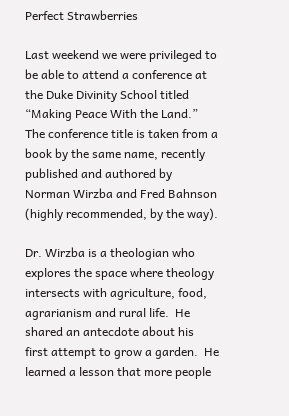Perfect Strawberries

Last weekend we were privileged to be able to attend a conference at the Duke Divinity School titled “Making Peace With the Land.”  The conference title is taken from a book by the same name, recently published and authored by Norman Wirzba and Fred Bahnson (highly recommended, by the way).

Dr. Wirzba is a theologian who explores the space where theology intersects with agriculture, food, agrarianism and rural life.  He shared an antecdote about his first attempt to grow a garden.  He learned a lesson that more people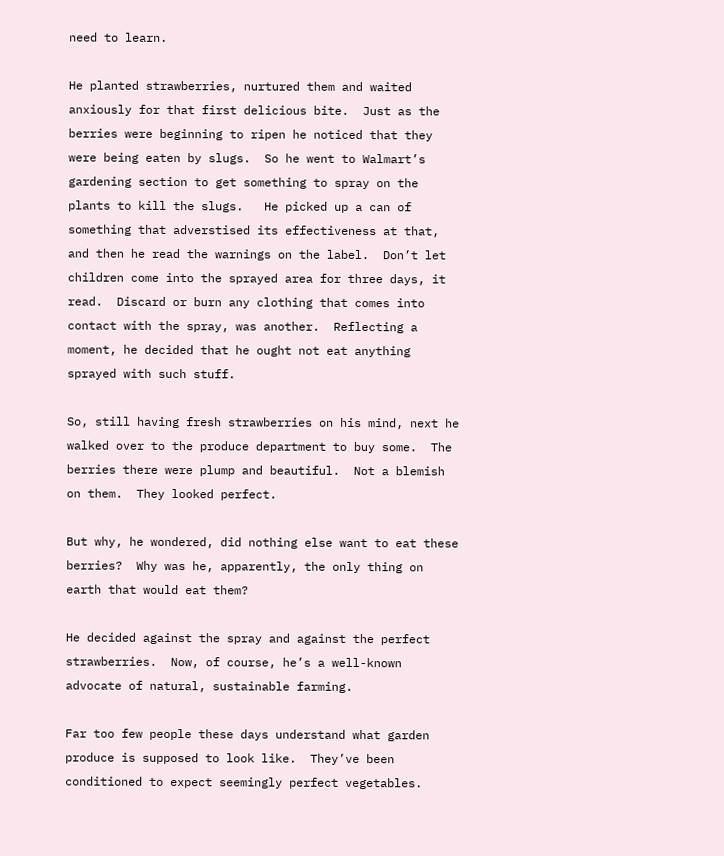need to learn.

He planted strawberries, nurtured them and waited anxiously for that first delicious bite.  Just as the berries were beginning to ripen he noticed that they were being eaten by slugs.  So he went to Walmart’s gardening section to get something to spray on the plants to kill the slugs.   He picked up a can of something that adverstised its effectiveness at that, and then he read the warnings on the label.  Don’t let children come into the sprayed area for three days, it read.  Discard or burn any clothing that comes into contact with the spray, was another.  Reflecting a moment, he decided that he ought not eat anything sprayed with such stuff.

So, still having fresh strawberries on his mind, next he walked over to the produce department to buy some.  The berries there were plump and beautiful.  Not a blemish on them.  They looked perfect.

But why, he wondered, did nothing else want to eat these berries?  Why was he, apparently, the only thing on earth that would eat them?

He decided against the spray and against the perfect strawberries.  Now, of course, he’s a well-known advocate of natural, sustainable farming.

Far too few people these days understand what garden produce is supposed to look like.  They’ve been conditioned to expect seemingly perfect vegetables.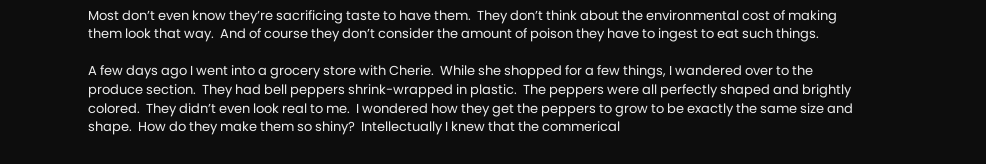Most don’t even know they’re sacrificing taste to have them.  They don’t think about the environmental cost of making them look that way.  And of course they don’t consider the amount of poison they have to ingest to eat such things.

A few days ago I went into a grocery store with Cherie.  While she shopped for a few things, I wandered over to the produce section.  They had bell peppers shrink-wrapped in plastic.  The peppers were all perfectly shaped and brightly colored.  They didn’t even look real to me.  I wondered how they get the peppers to grow to be exactly the same size and shape.  How do they make them so shiny?  Intellectually I knew that the commerical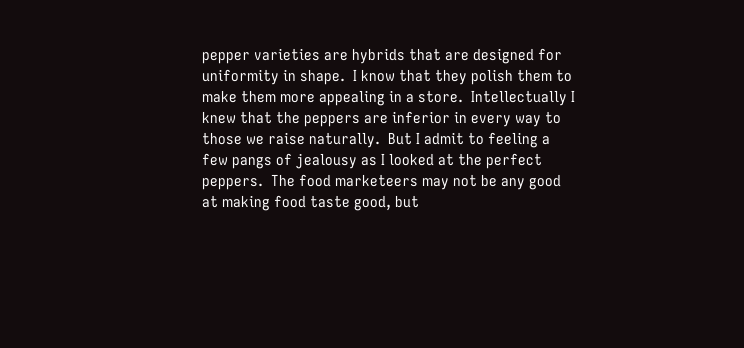pepper varieties are hybrids that are designed for uniformity in shape.  I know that they polish them to make them more appealing in a store.  Intellectually I knew that the peppers are inferior in every way to those we raise naturally.  But I admit to feeling a few pangs of jealousy as I looked at the perfect peppers.  The food marketeers may not be any good at making food taste good, but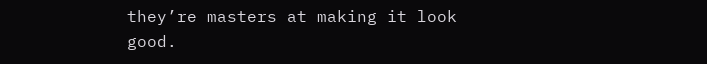they’re masters at making it look good.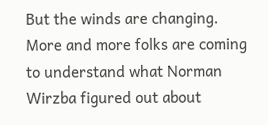But the winds are changing.  More and more folks are coming to understand what Norman Wirzba figured out about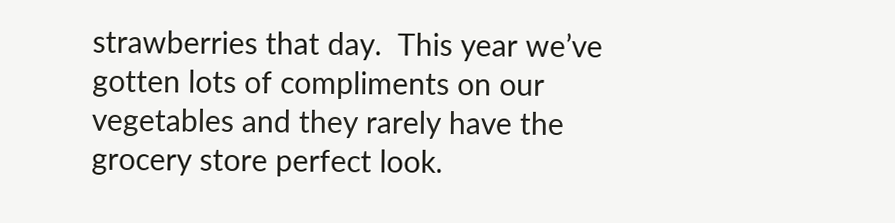strawberries that day.  This year we’ve gotten lots of compliments on our vegetables and they rarely have the grocery store perfect look.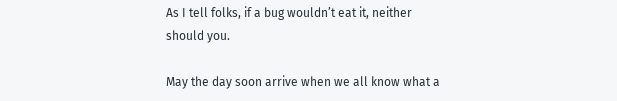As I tell folks, if a bug wouldn’t eat it, neither should you.

May the day soon arrive when we all know what a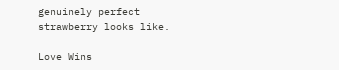genuinely perfect strawberry looks like.

Love Wins